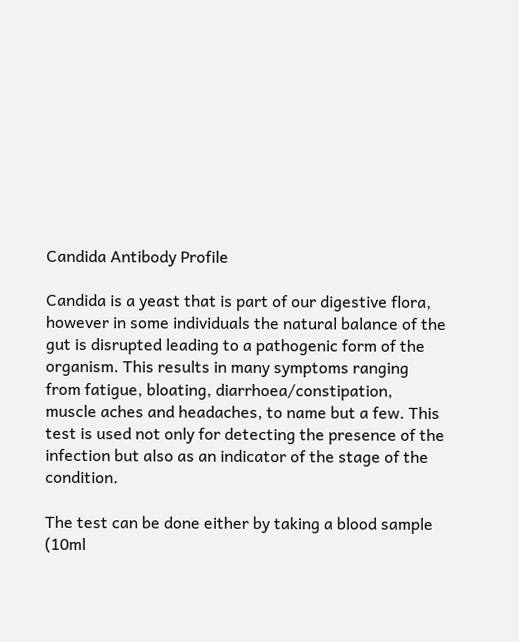Candida Antibody Profile

Candida is a yeast that is part of our digestive flora, however in some individuals the natural balance of the gut is disrupted leading to a pathogenic form of the organism. This results in many symptoms ranging from fatigue, bloating, diarrhoea/constipation, muscle aches and headaches, to name but a few. This test is used not only for detecting the presence of the infection but also as an indicator of the stage of the condition.

The test can be done either by taking a blood sample (10ml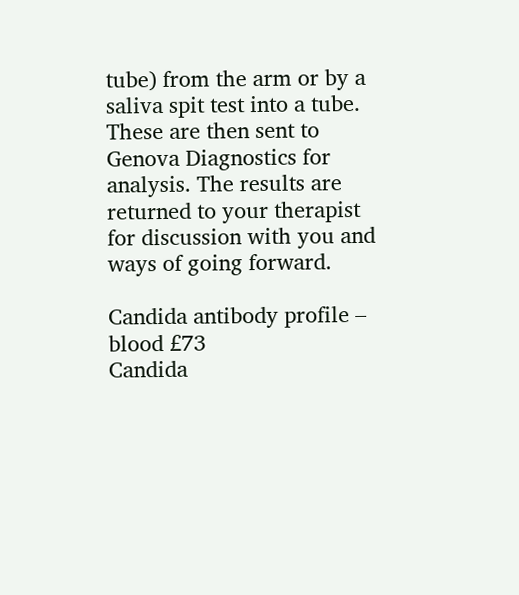tube) from the arm or by a saliva spit test into a tube. These are then sent to Genova Diagnostics for analysis. The results are returned to your therapist for discussion with you and ways of going forward.

Candida antibody profile – blood £73
Candida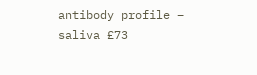antibody profile – saliva £73